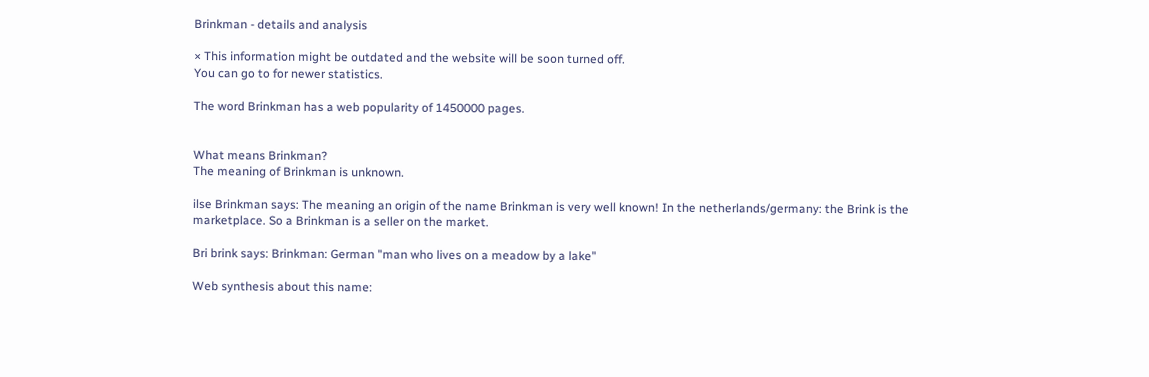Brinkman - details and analysis

× This information might be outdated and the website will be soon turned off.
You can go to for newer statistics.

The word Brinkman has a web popularity of 1450000 pages.


What means Brinkman?
The meaning of Brinkman is unknown.

ilse Brinkman says: The meaning an origin of the name Brinkman is very well known! In the netherlands/germany: the Brink is the marketplace. So a Brinkman is a seller on the market.

Bri brink says: Brinkman: German "man who lives on a meadow by a lake"

Web synthesis about this name: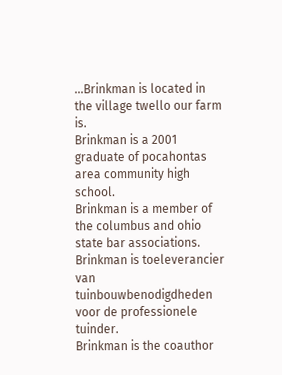...Brinkman is located in the village twello our farm is.
Brinkman is a 2001 graduate of pocahontas area community high school.
Brinkman is a member of the columbus and ohio state bar associations.
Brinkman is toeleverancier van tuinbouwbenodigdheden voor de professionele tuinder.
Brinkman is the coauthor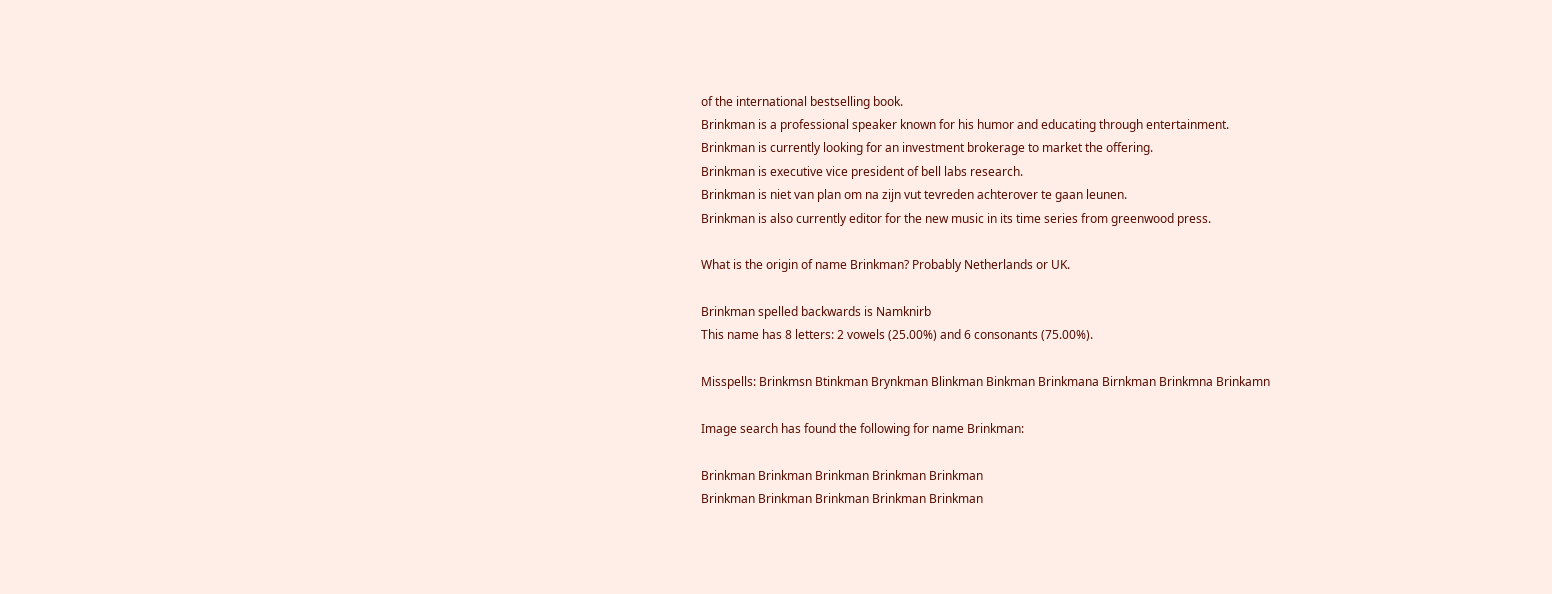of the international bestselling book.
Brinkman is a professional speaker known for his humor and educating through entertainment.
Brinkman is currently looking for an investment brokerage to market the offering.
Brinkman is executive vice president of bell labs research.
Brinkman is niet van plan om na zijn vut tevreden achterover te gaan leunen.
Brinkman is also currently editor for the new music in its time series from greenwood press.

What is the origin of name Brinkman? Probably Netherlands or UK.

Brinkman spelled backwards is Namknirb
This name has 8 letters: 2 vowels (25.00%) and 6 consonants (75.00%).

Misspells: Brinkmsn Btinkman Brynkman Blinkman Binkman Brinkmana Birnkman Brinkmna Brinkamn

Image search has found the following for name Brinkman:

Brinkman Brinkman Brinkman Brinkman Brinkman
Brinkman Brinkman Brinkman Brinkman Brinkman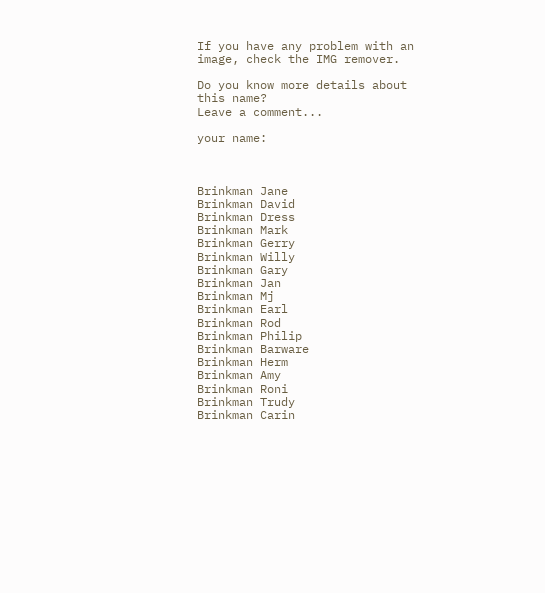If you have any problem with an image, check the IMG remover.

Do you know more details about this name?
Leave a comment...

your name:



Brinkman Jane
Brinkman David
Brinkman Dress
Brinkman Mark
Brinkman Gerry
Brinkman Willy
Brinkman Gary
Brinkman Jan
Brinkman Mj
Brinkman Earl
Brinkman Rod
Brinkman Philip
Brinkman Barware
Brinkman Herm
Brinkman Amy
Brinkman Roni
Brinkman Trudy
Brinkman Carin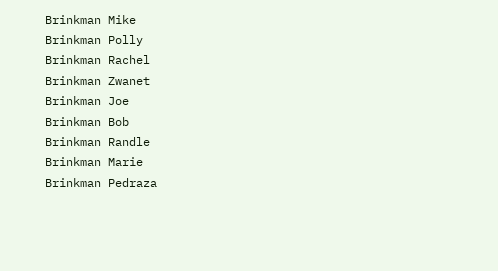Brinkman Mike
Brinkman Polly
Brinkman Rachel
Brinkman Zwanet
Brinkman Joe
Brinkman Bob
Brinkman Randle
Brinkman Marie
Brinkman Pedraza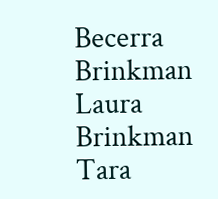Becerra
Brinkman Laura
Brinkman Tara